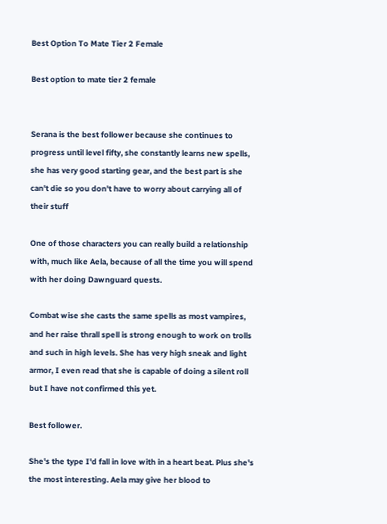Best Option To Mate Tier 2 Female

Best option to mate tier 2 female


Serana is the best follower because she continues to progress until level fifty, she constantly learns new spells, she has very good starting gear, and the best part is she can't die so you don't have to worry about carrying all of their stuff

One of those characters you can really build a relationship with, much like Aela, because of all the time you will spend with her doing Dawnguard quests.

Combat wise she casts the same spells as most vampires, and her raise thrall spell is strong enough to work on trolls and such in high levels. She has very high sneak and light armor, I even read that she is capable of doing a silent roll but I have not confirmed this yet.

Best follower.

She's the type I'd fall in love with in a heart beat. Plus she's the most interesting. Aela may give her blood to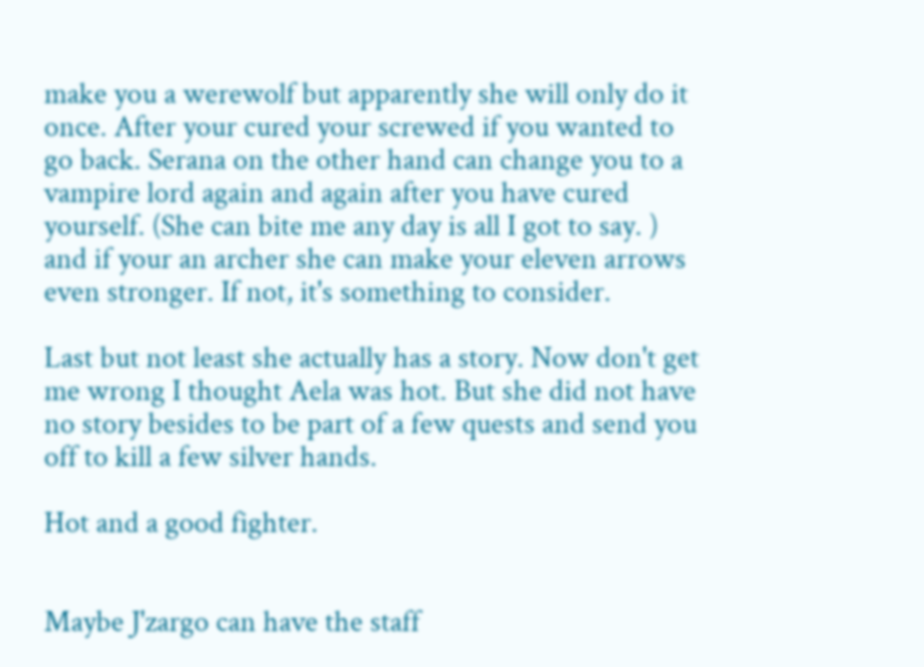make you a werewolf but apparently she will only do it once. After your cured your screwed if you wanted to go back. Serana on the other hand can change you to a vampire lord again and again after you have cured yourself. (She can bite me any day is all I got to say. ) and if your an archer she can make your eleven arrows even stronger. If not, it's something to consider.

Last but not least she actually has a story. Now don't get me wrong I thought Aela was hot. But she did not have no story besides to be part of a few quests and send you off to kill a few silver hands.

Hot and a good fighter.


Maybe J'zargo can have the staff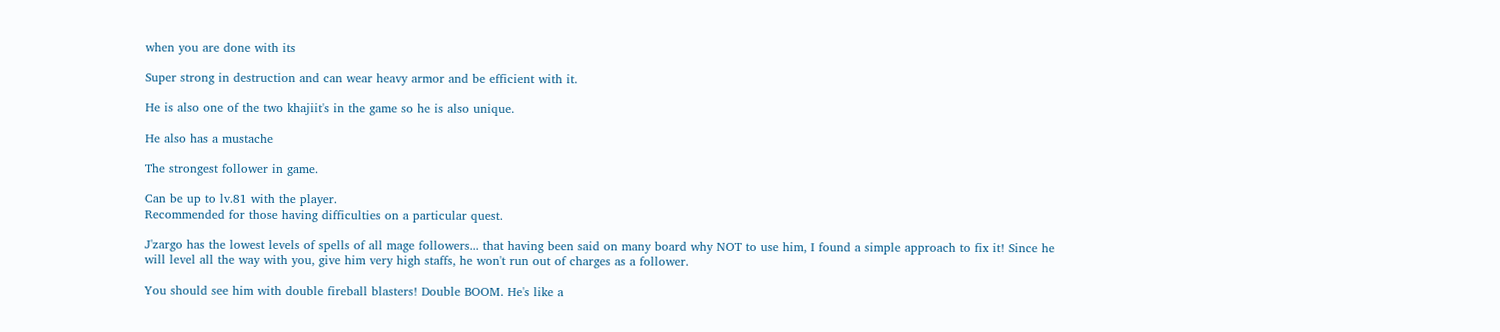when you are done with its

Super strong in destruction and can wear heavy armor and be efficient with it.

He is also one of the two khajiit's in the game so he is also unique.

He also has a mustache

The strongest follower in game.

Can be up to lv.81 with the player.
Recommended for those having difficulties on a particular quest.

J'zargo has the lowest levels of spells of all mage followers... that having been said on many board why NOT to use him, I found a simple approach to fix it! Since he will level all the way with you, give him very high staffs, he won't run out of charges as a follower.

You should see him with double fireball blasters! Double BOOM. He's like a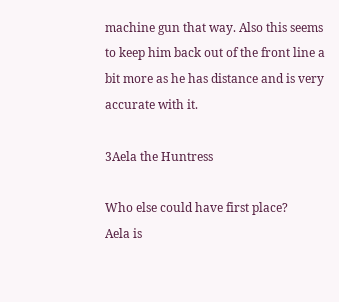machine gun that way. Also this seems to keep him back out of the front line a bit more as he has distance and is very accurate with it.

3Aela the Huntress

Who else could have first place?
Aela is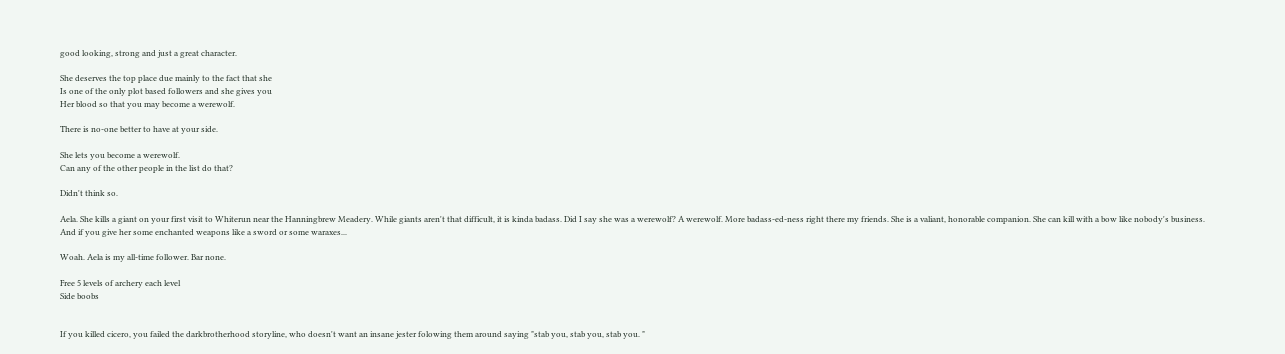good looking, strong and just a great character.

She deserves the top place due mainly to the fact that she
Is one of the only plot based followers and she gives you
Her blood so that you may become a werewolf.

There is no-one better to have at your side.

She lets you become a werewolf.
Can any of the other people in the list do that?

Didn't think so.

Aela. She kills a giant on your first visit to Whiterun near the Hanningbrew Meadery. While giants aren't that difficult, it is kinda badass. Did I say she was a werewolf? A werewolf. More badass-ed-ness right there my friends. She is a valiant, honorable companion. She can kill with a bow like nobody's business. And if you give her some enchanted weapons like a sword or some waraxes...

Woah. Aela is my all-time follower. Bar none.

Free 5 levels of archery each level
Side boobs


If you killed cicero, you failed the darkbrotherhood storyline, who doesn't want an insane jester folowing them around saying "stab you, stab you, stab you. "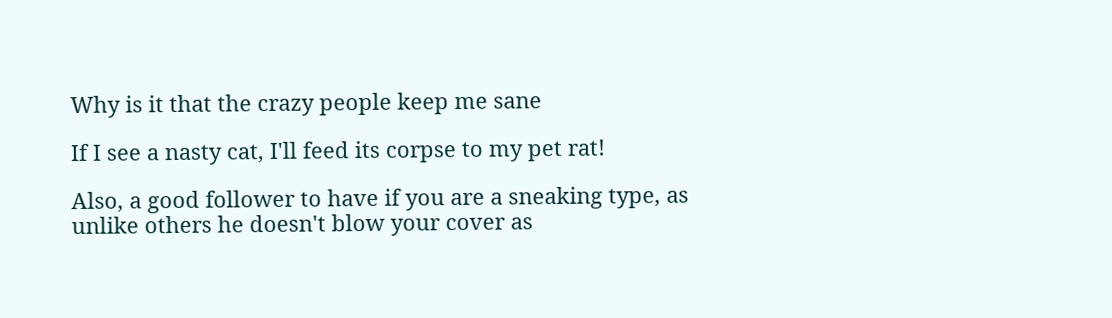Why is it that the crazy people keep me sane

If I see a nasty cat, I'll feed its corpse to my pet rat!

Also, a good follower to have if you are a sneaking type, as unlike others he doesn't blow your cover as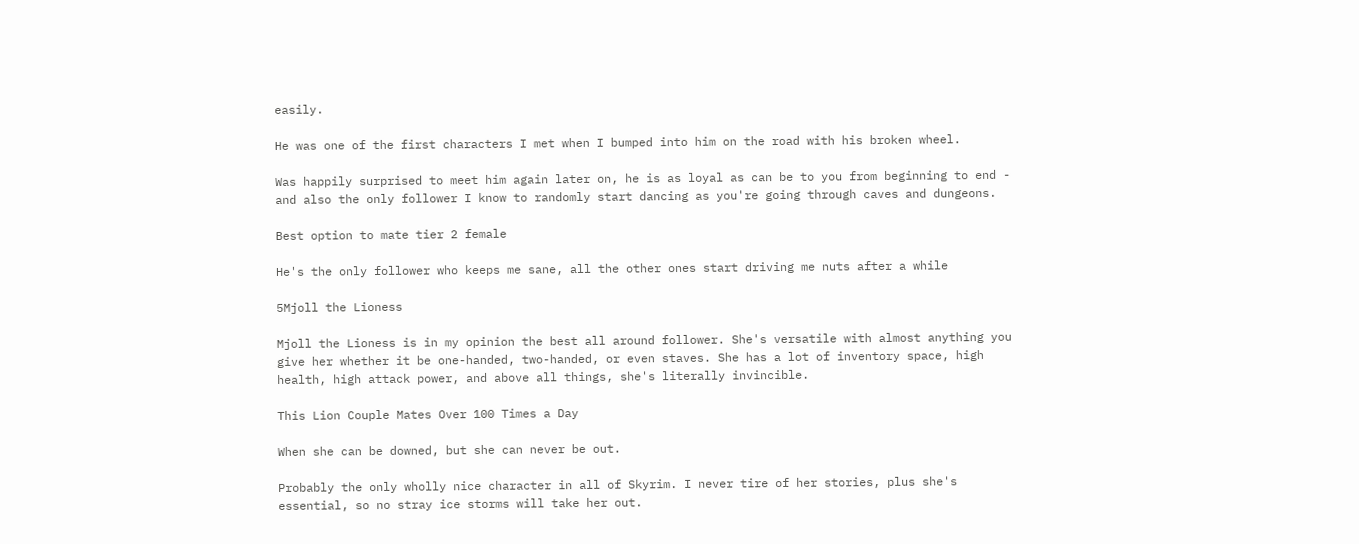easily.

He was one of the first characters I met when I bumped into him on the road with his broken wheel.

Was happily surprised to meet him again later on, he is as loyal as can be to you from beginning to end - and also the only follower I know to randomly start dancing as you're going through caves and dungeons.

Best option to mate tier 2 female

He's the only follower who keeps me sane, all the other ones start driving me nuts after a while

5Mjoll the Lioness

Mjoll the Lioness is in my opinion the best all around follower. She's versatile with almost anything you give her whether it be one-handed, two-handed, or even staves. She has a lot of inventory space, high health, high attack power, and above all things, she's literally invincible.

This Lion Couple Mates Over 100 Times a Day

When she can be downed, but she can never be out.

Probably the only wholly nice character in all of Skyrim. I never tire of her stories, plus she's essential, so no stray ice storms will take her out.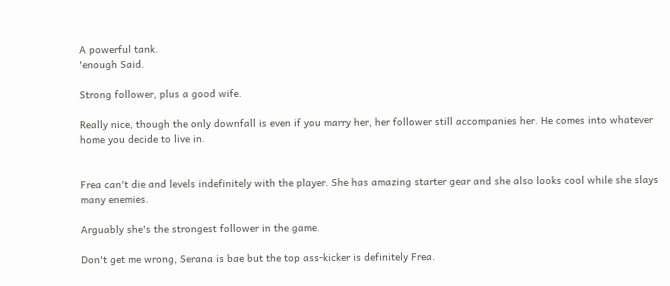A powerful tank.
'enough Said.

Strong follower, plus a good wife.

Really nice, though the only downfall is even if you marry her, her follower still accompanies her. He comes into whatever home you decide to live in.


Frea can't die and levels indefinitely with the player. She has amazing starter gear and she also looks cool while she slays many enemies.

Arguably she's the strongest follower in the game.

Don't get me wrong, Serana is bae but the top ass-kicker is definitely Frea.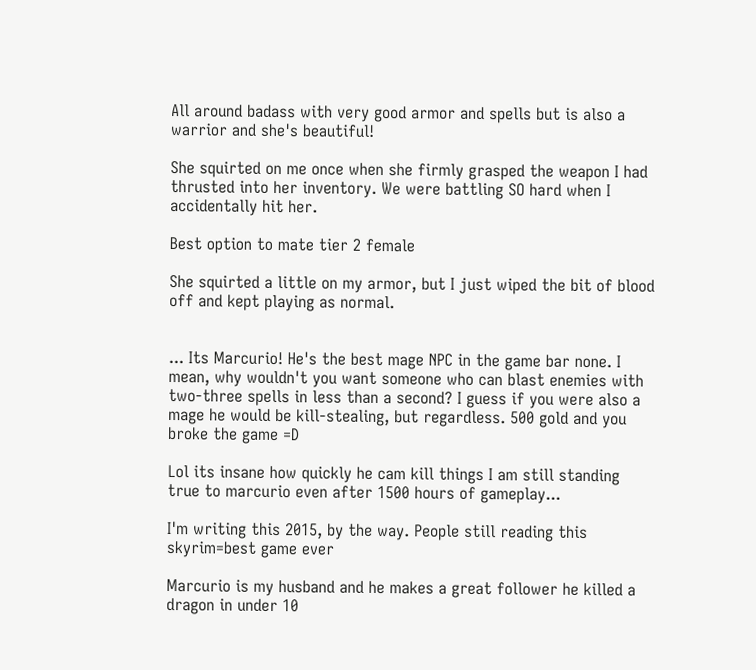All around badass with very good armor and spells but is also a warrior and she's beautiful!

She squirted on me once when she firmly grasped the weapon I had thrusted into her inventory. We were battling SO hard when I accidentally hit her.

Best option to mate tier 2 female

She squirted a little on my armor, but I just wiped the bit of blood off and kept playing as normal.


... Its Marcurio! He's the best mage NPC in the game bar none. I mean, why wouldn't you want someone who can blast enemies with two-three spells in less than a second? I guess if you were also a mage he would be kill-stealing, but regardless. 500 gold and you broke the game =D

Lol its insane how quickly he cam kill things I am still standing true to marcurio even after 1500 hours of gameplay...

I'm writing this 2015, by the way. People still reading this skyrim=best game ever

Marcurio is my husband and he makes a great follower he killed a dragon in under 10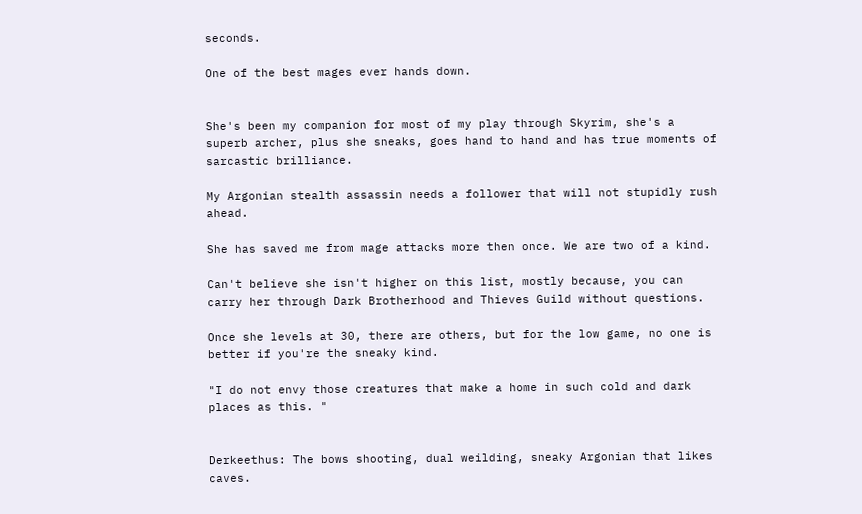seconds.

One of the best mages ever hands down.


She's been my companion for most of my play through Skyrim, she's a superb archer, plus she sneaks, goes hand to hand and has true moments of sarcastic brilliance.

My Argonian stealth assassin needs a follower that will not stupidly rush ahead.

She has saved me from mage attacks more then once. We are two of a kind.

Can't believe she isn't higher on this list, mostly because, you can carry her through Dark Brotherhood and Thieves Guild without questions.

Once she levels at 30, there are others, but for the low game, no one is better if you're the sneaky kind.

"I do not envy those creatures that make a home in such cold and dark places as this. "


Derkeethus: The bows shooting, dual weilding, sneaky Argonian that likes caves.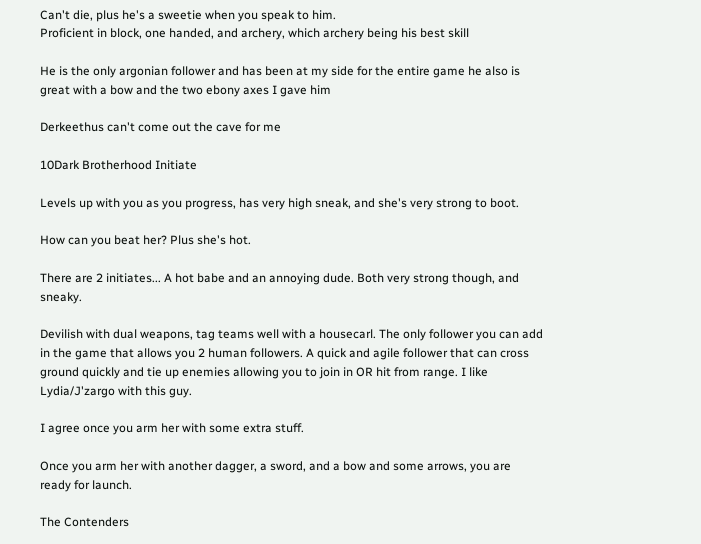Can't die, plus he's a sweetie when you speak to him.
Proficient in block, one handed, and archery, which archery being his best skill

He is the only argonian follower and has been at my side for the entire game he also is great with a bow and the two ebony axes I gave him

Derkeethus can't come out the cave for me

10Dark Brotherhood Initiate

Levels up with you as you progress, has very high sneak, and she's very strong to boot.

How can you beat her? Plus she's hot.

There are 2 initiates... A hot babe and an annoying dude. Both very strong though, and sneaky.

Devilish with dual weapons, tag teams well with a housecarl. The only follower you can add in the game that allows you 2 human followers. A quick and agile follower that can cross ground quickly and tie up enemies allowing you to join in OR hit from range. I like Lydia/J'zargo with this guy.

I agree once you arm her with some extra stuff.

Once you arm her with another dagger, a sword, and a bow and some arrows, you are ready for launch.

The Contenders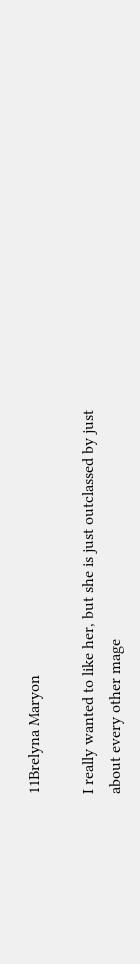11Brelyna Maryon

I really wanted to like her, but she is just outclassed by just about every other mage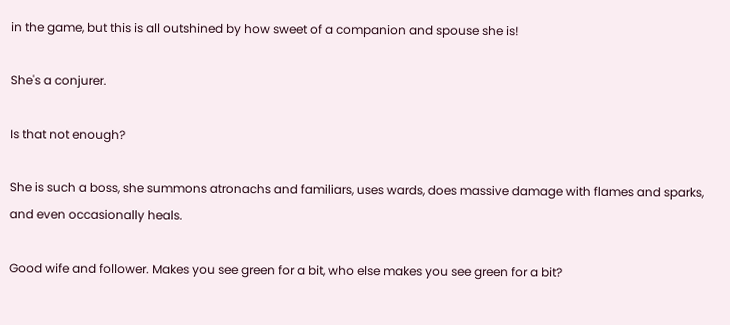in the game, but this is all outshined by how sweet of a companion and spouse she is!

She's a conjurer.

Is that not enough?

She is such a boss, she summons atronachs and familiars, uses wards, does massive damage with flames and sparks, and even occasionally heals.

Good wife and follower. Makes you see green for a bit, who else makes you see green for a bit?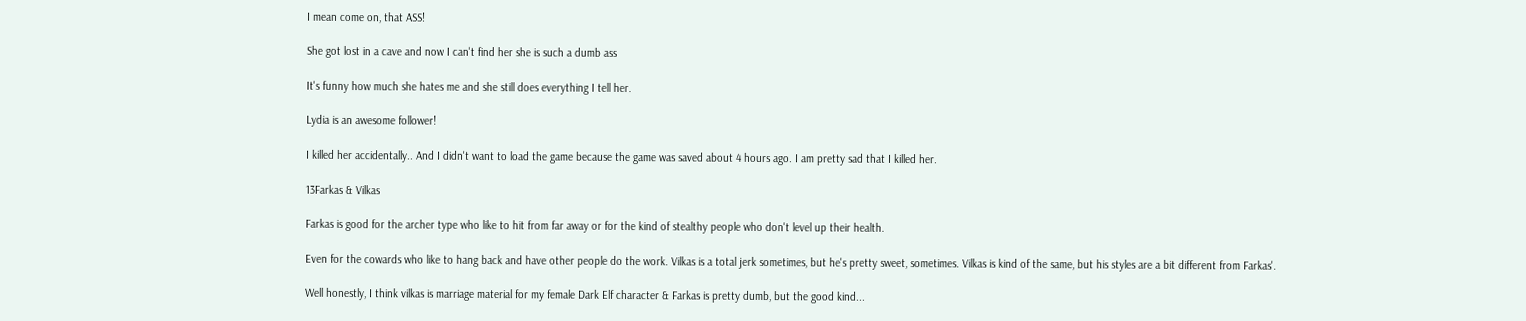I mean come on, that ASS!

She got lost in a cave and now I can't find her she is such a dumb ass

It's funny how much she hates me and she still does everything I tell her.

Lydia is an awesome follower!

I killed her accidentally.. And I didn't want to load the game because the game was saved about 4 hours ago. I am pretty sad that I killed her.

13Farkas & Vilkas

Farkas is good for the archer type who like to hit from far away or for the kind of stealthy people who don't level up their health.

Even for the cowards who like to hang back and have other people do the work. Vilkas is a total jerk sometimes, but he's pretty sweet, sometimes. Vilkas is kind of the same, but his styles are a bit different from Farkas'.

Well honestly, I think vilkas is marriage material for my female Dark Elf character & Farkas is pretty dumb, but the good kind...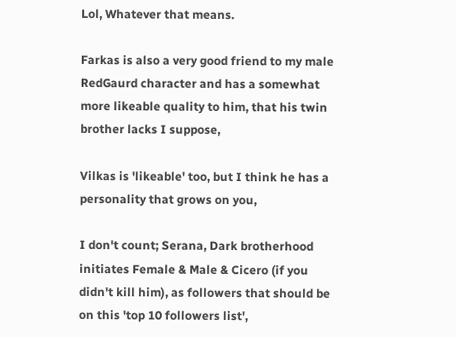Lol, Whatever that means.

Farkas is also a very good friend to my male RedGaurd character and has a somewhat more likeable quality to him, that his twin brother lacks I suppose,

Vilkas is 'likeable' too, but I think he has a personality that grows on you,

I don't count; Serana, Dark brotherhood initiates Female & Male & Cicero (if you didn't kill him), as followers that should be on this 'top 10 followers list',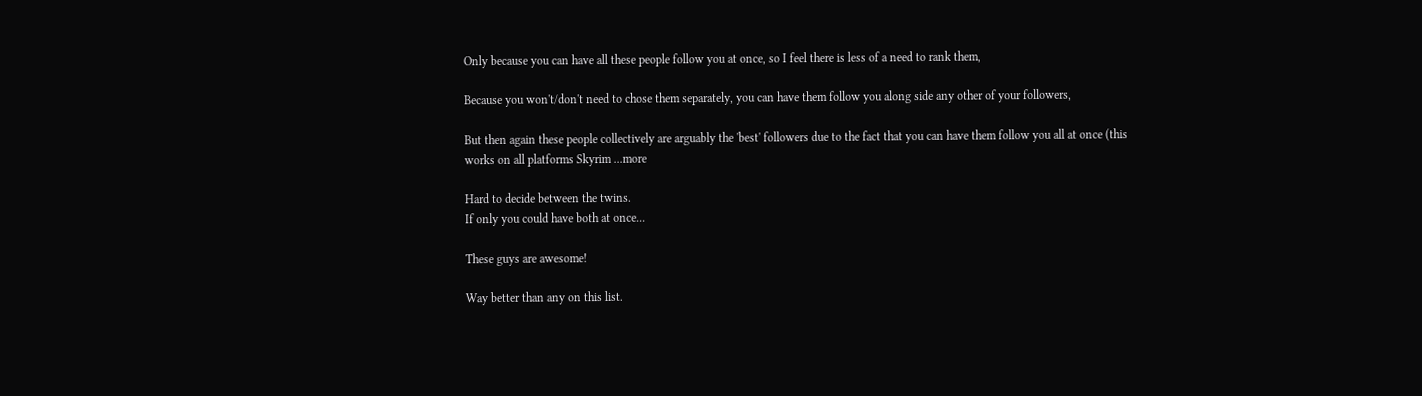Only because you can have all these people follow you at once, so I feel there is less of a need to rank them,

Because you won't/don't need to chose them separately, you can have them follow you along side any other of your followers,

But then again these people collectively are arguably the 'best' followers due to the fact that you can have them follow you all at once (this works on all platforms Skyrim ...more

Hard to decide between the twins.
If only you could have both at once...

These guys are awesome!

Way better than any on this list.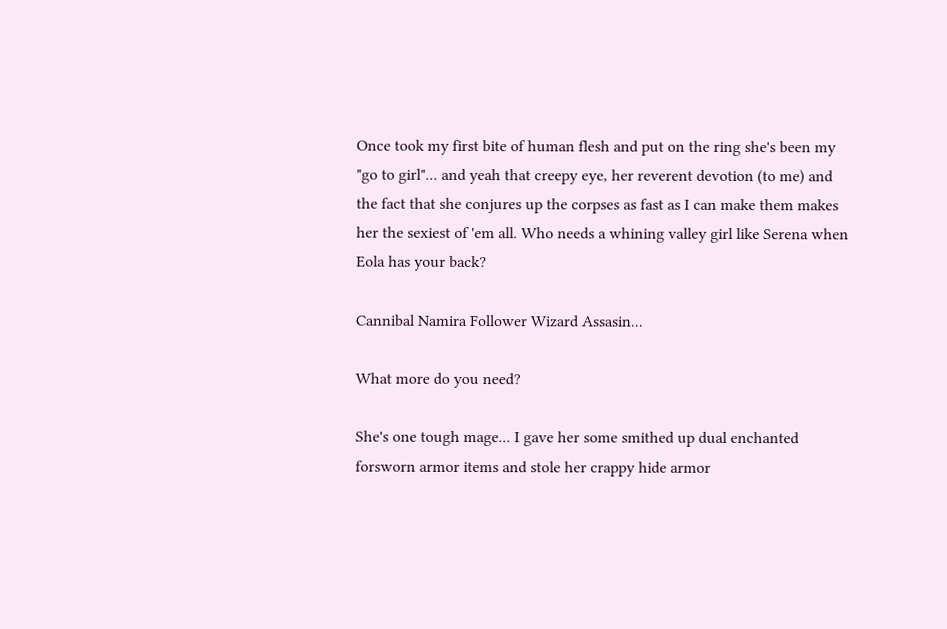Once took my first bite of human flesh and put on the ring she's been my "go to girl"... and yeah that creepy eye, her reverent devotion (to me) and the fact that she conjures up the corpses as fast as I can make them makes her the sexiest of 'em all. Who needs a whining valley girl like Serena when Eola has your back?

Cannibal Namira Follower Wizard Assasin...

What more do you need?

She's one tough mage... I gave her some smithed up dual enchanted forsworn armor items and stole her crappy hide armor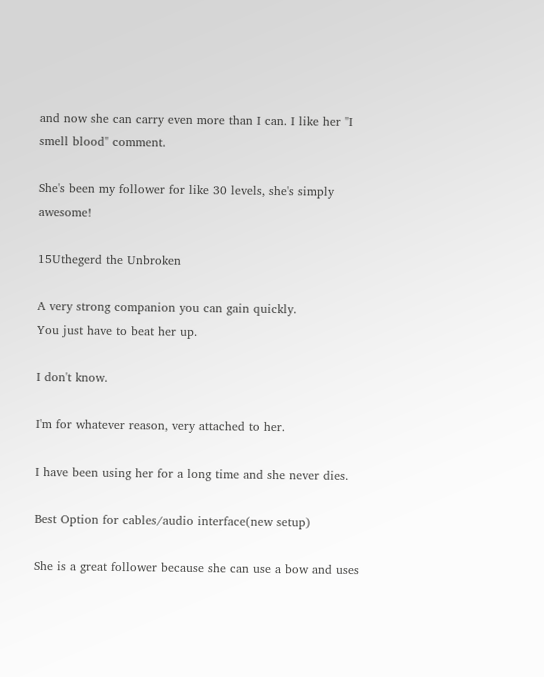and now she can carry even more than I can. I like her "I smell blood" comment.

She's been my follower for like 30 levels, she's simply awesome!

15Uthegerd the Unbroken

A very strong companion you can gain quickly.
You just have to beat her up.

I don't know.

I'm for whatever reason, very attached to her.

I have been using her for a long time and she never dies.

Best Option for cables/audio interface(new setup)

She is a great follower because she can use a bow and uses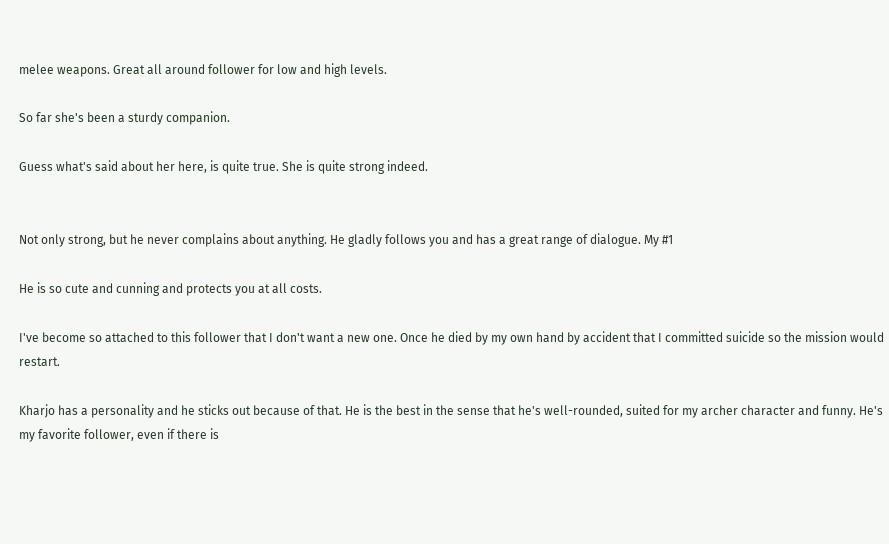melee weapons. Great all around follower for low and high levels.

So far she's been a sturdy companion.

Guess what's said about her here, is quite true. She is quite strong indeed.


Not only strong, but he never complains about anything. He gladly follows you and has a great range of dialogue. My #1

He is so cute and cunning and protects you at all costs.

I've become so attached to this follower that I don't want a new one. Once he died by my own hand by accident that I committed suicide so the mission would restart.

Kharjo has a personality and he sticks out because of that. He is the best in the sense that he's well-rounded, suited for my archer character and funny. He's my favorite follower, even if there is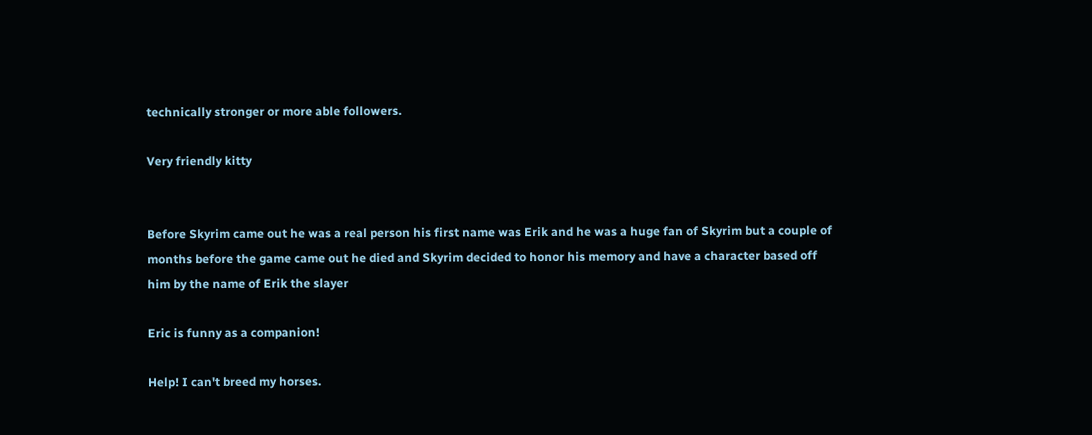technically stronger or more able followers.

Very friendly kitty


Before Skyrim came out he was a real person his first name was Erik and he was a huge fan of Skyrim but a couple of months before the game came out he died and Skyrim decided to honor his memory and have a character based off him by the name of Erik the slayer

Eric is funny as a companion!

Help! I can't breed my horses.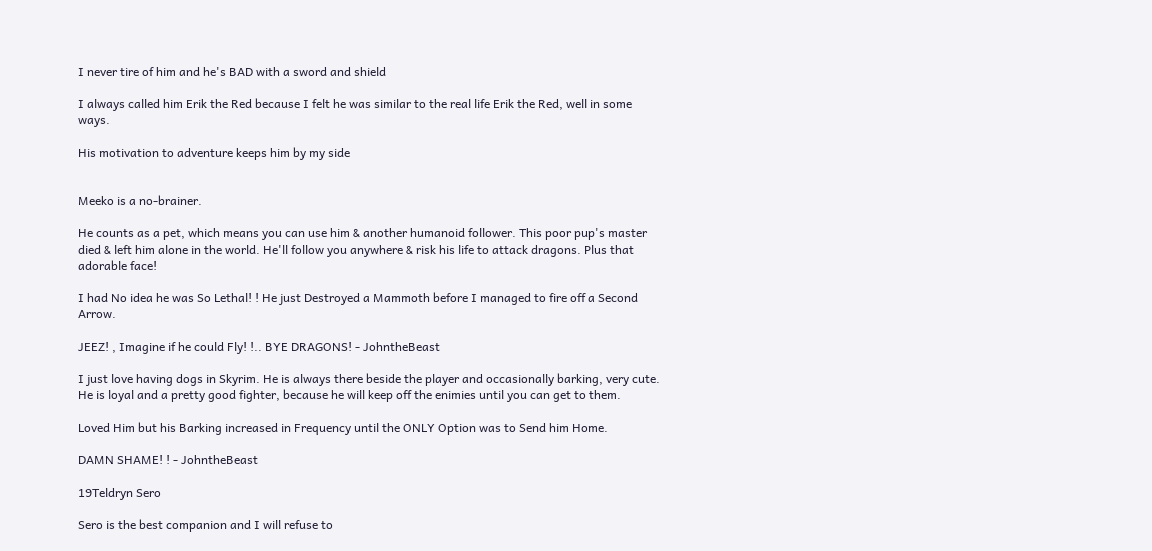I never tire of him and he's BAD with a sword and shield

I always called him Erik the Red because I felt he was similar to the real life Erik the Red, well in some ways.

His motivation to adventure keeps him by my side


Meeko is a no-brainer.

He counts as a pet, which means you can use him & another humanoid follower. This poor pup's master died & left him alone in the world. He'll follow you anywhere & risk his life to attack dragons. Plus that adorable face!

I had No idea he was So Lethal! ! He just Destroyed a Mammoth before I managed to fire off a Second Arrow.

JEEZ! , Imagine if he could Fly! !.. BYE DRAGONS! - JohntheBeast

I just love having dogs in Skyrim. He is always there beside the player and occasionally barking, very cute. He is loyal and a pretty good fighter, because he will keep off the enimies until you can get to them.

Loved Him but his Barking increased in Frequency until the ONLY Option was to Send him Home.

DAMN SHAME! ! - JohntheBeast

19Teldryn Sero

Sero is the best companion and I will refuse to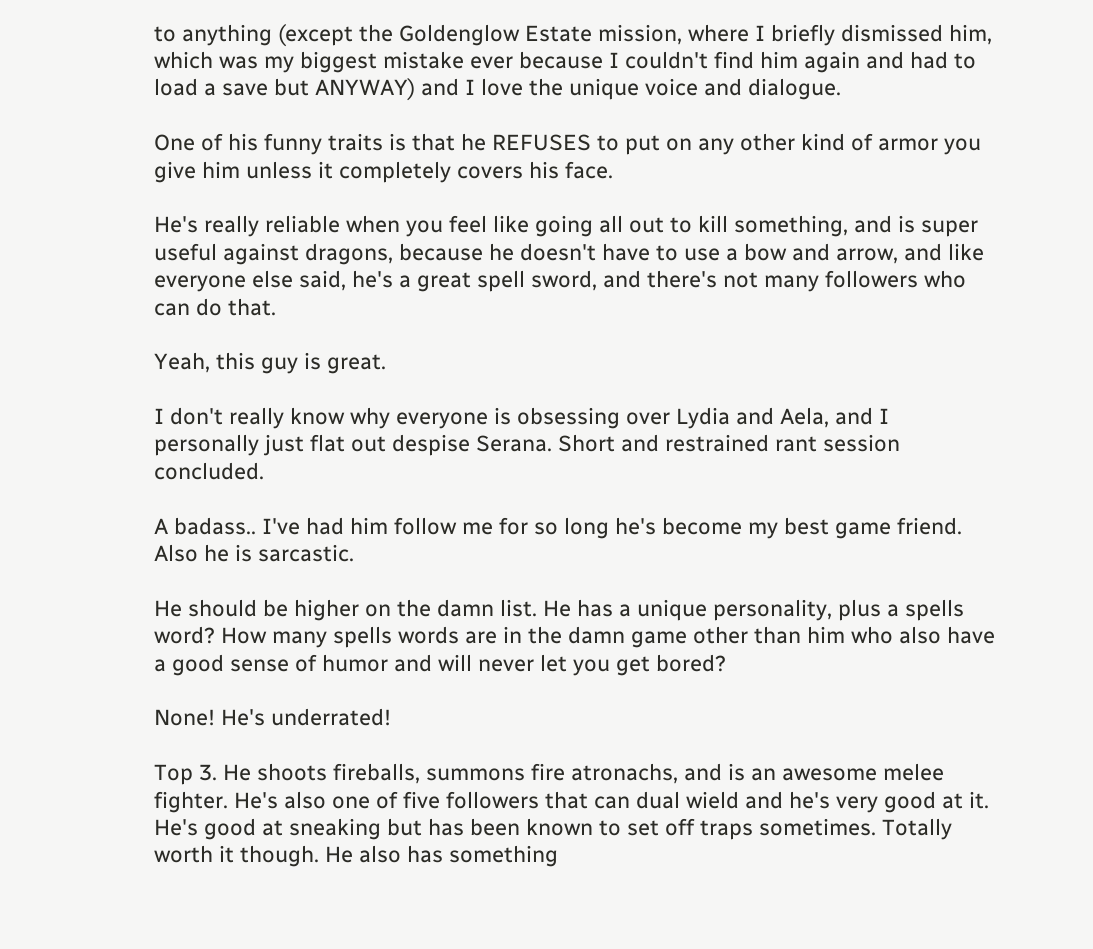to anything (except the Goldenglow Estate mission, where I briefly dismissed him, which was my biggest mistake ever because I couldn't find him again and had to load a save but ANYWAY) and I love the unique voice and dialogue.

One of his funny traits is that he REFUSES to put on any other kind of armor you give him unless it completely covers his face.

He's really reliable when you feel like going all out to kill something, and is super useful against dragons, because he doesn't have to use a bow and arrow, and like everyone else said, he's a great spell sword, and there's not many followers who can do that.

Yeah, this guy is great.

I don't really know why everyone is obsessing over Lydia and Aela, and I personally just flat out despise Serana. Short and restrained rant session concluded.

A badass.. I've had him follow me for so long he's become my best game friend. Also he is sarcastic.

He should be higher on the damn list. He has a unique personality, plus a spells word? How many spells words are in the damn game other than him who also have a good sense of humor and will never let you get bored?

None! He's underrated!

Top 3. He shoots fireballs, summons fire atronachs, and is an awesome melee fighter. He's also one of five followers that can dual wield and he's very good at it. He's good at sneaking but has been known to set off traps sometimes. Totally worth it though. He also has something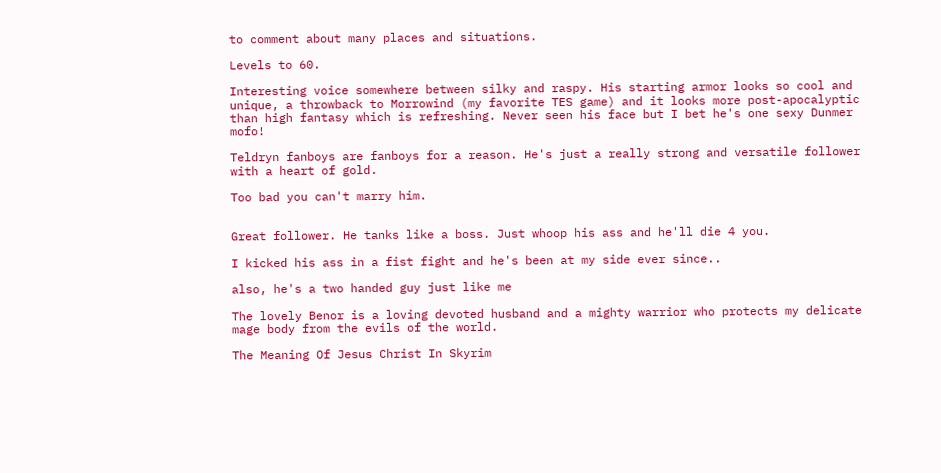to comment about many places and situations.

Levels to 60.

Interesting voice somewhere between silky and raspy. His starting armor looks so cool and unique, a throwback to Morrowind (my favorite TES game) and it looks more post-apocalyptic than high fantasy which is refreshing. Never seen his face but I bet he's one sexy Dunmer mofo!

Teldryn fanboys are fanboys for a reason. He's just a really strong and versatile follower with a heart of gold.

Too bad you can't marry him.


Great follower. He tanks like a boss. Just whoop his ass and he'll die 4 you.

I kicked his ass in a fist fight and he's been at my side ever since..

also, he's a two handed guy just like me

The lovely Benor is a loving devoted husband and a mighty warrior who protects my delicate mage body from the evils of the world.

The Meaning Of Jesus Christ In Skyrim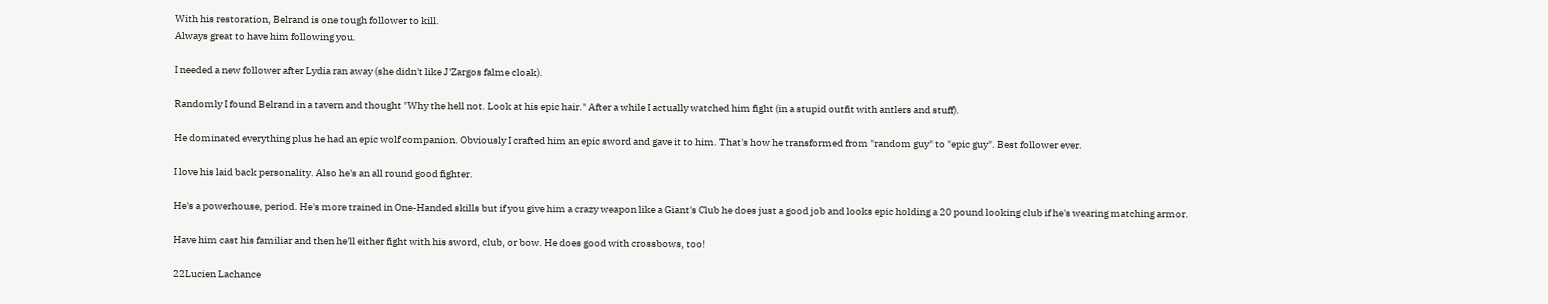With his restoration, Belrand is one tough follower to kill.
Always great to have him following you.

I needed a new follower after Lydia ran away (she didn't like J'Zargos falme cloak).

Randomly I found Belrand in a tavern and thought "Why the hell not. Look at his epic hair." After a while I actually watched him fight (in a stupid outfit with antlers and stuff).

He dominated everything plus he had an epic wolf companion. Obviously I crafted him an epic sword and gave it to him. That's how he transformed from "random guy" to "epic guy". Best follower ever.

I love his laid back personality. Also he's an all round good fighter.

He's a powerhouse, period. He's more trained in One-Handed skills but if you give him a crazy weapon like a Giant's Club he does just a good job and looks epic holding a 20 pound looking club if he's wearing matching armor.

Have him cast his familiar and then he'll either fight with his sword, club, or bow. He does good with crossbows, too!

22Lucien Lachance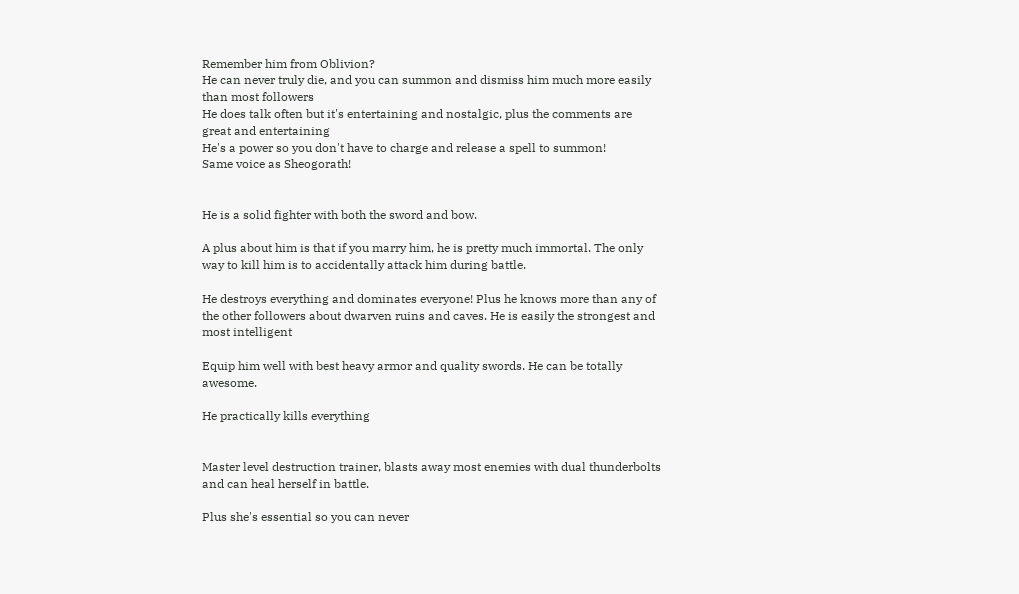Remember him from Oblivion?
He can never truly die, and you can summon and dismiss him much more easily than most followers
He does talk often but it's entertaining and nostalgic, plus the comments are great and entertaining
He's a power so you don't have to charge and release a spell to summon!
Same voice as Sheogorath!


He is a solid fighter with both the sword and bow.

A plus about him is that if you marry him, he is pretty much immortal. The only way to kill him is to accidentally attack him during battle.

He destroys everything and dominates everyone! Plus he knows more than any of the other followers about dwarven ruins and caves. He is easily the strongest and most intelligent

Equip him well with best heavy armor and quality swords. He can be totally awesome.

He practically kills everything


Master level destruction trainer, blasts away most enemies with dual thunderbolts and can heal herself in battle.

Plus she's essential so you can never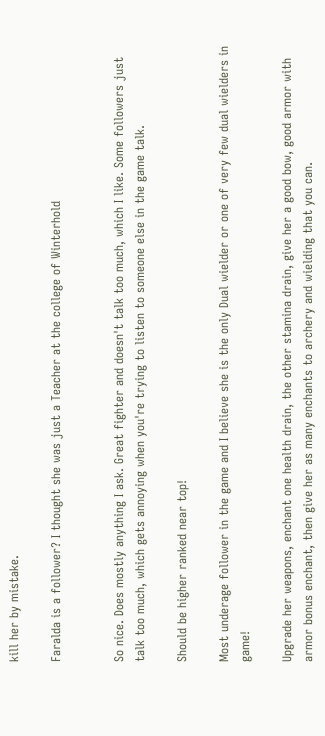kill her by mistake.

Faralda is a follower? I thought she was just a Teacher at the college of Winterhold


So nice. Does mostly anything I ask. Great fighter and doesn't talk too much, which I like. Some followers just talk too much, which gets annoying when you're trying to listen to someone else in the game talk.

Should be higher ranked near top!

Most underage follower in the game and I believe she is the only Dual wielder or one of very few dual wielders in game!

Upgrade her weapons, enchant one health drain, the other stamina drain, give her a good bow, good armor with armor bonus enchant, then give her as many enchants to archery and wielding that you can.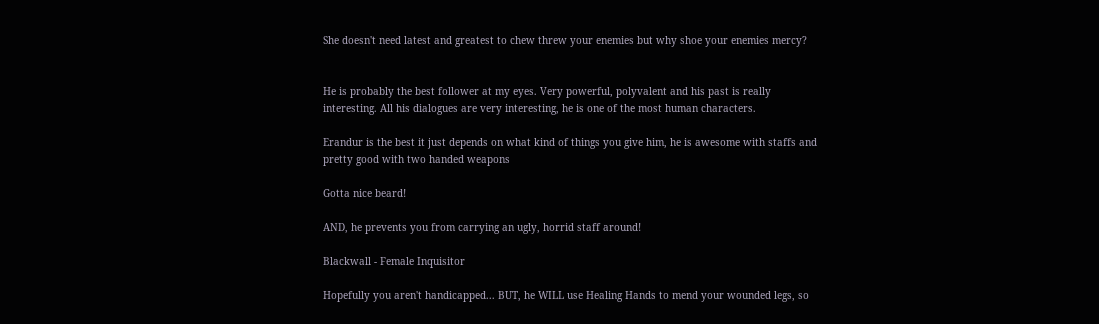She doesn't need latest and greatest to chew threw your enemies but why shoe your enemies mercy?


He is probably the best follower at my eyes. Very powerful, polyvalent and his past is really interesting. All his dialogues are very interesting, he is one of the most human characters.

Erandur is the best it just depends on what kind of things you give him, he is awesome with staffs and pretty good with two handed weapons

Gotta nice beard!

AND, he prevents you from carrying an ugly, horrid staff around!

Blackwall - Female Inquisitor

Hopefully you aren't handicapped... BUT, he WILL use Healing Hands to mend your wounded legs, so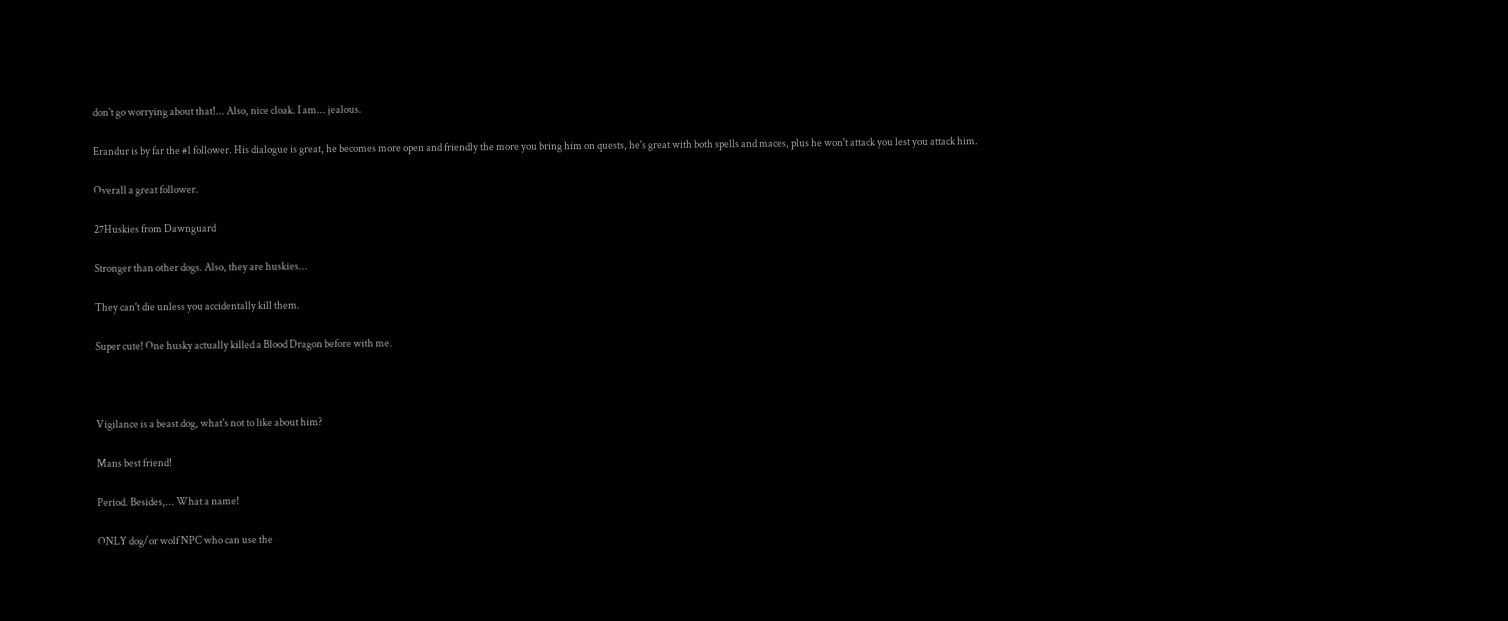don't go worrying about that!... Also, nice cloak. I am... jealous.

Erandur is by far the #1 follower. His dialogue is great, he becomes more open and friendly the more you bring him on quests, he's great with both spells and maces, plus he won't attack you lest you attack him.

Overall a great follower.

27Huskies from Dawnguard

Stronger than other dogs. Also, they are huskies...

They can't die unless you accidentally kill them.

Super cute! One husky actually killed a Blood Dragon before with me.



Vigilance is a beast dog, what's not to like about him?

Mans best friend!

Period. Besides,... What a name!

ONLY dog/or wolf NPC who can use the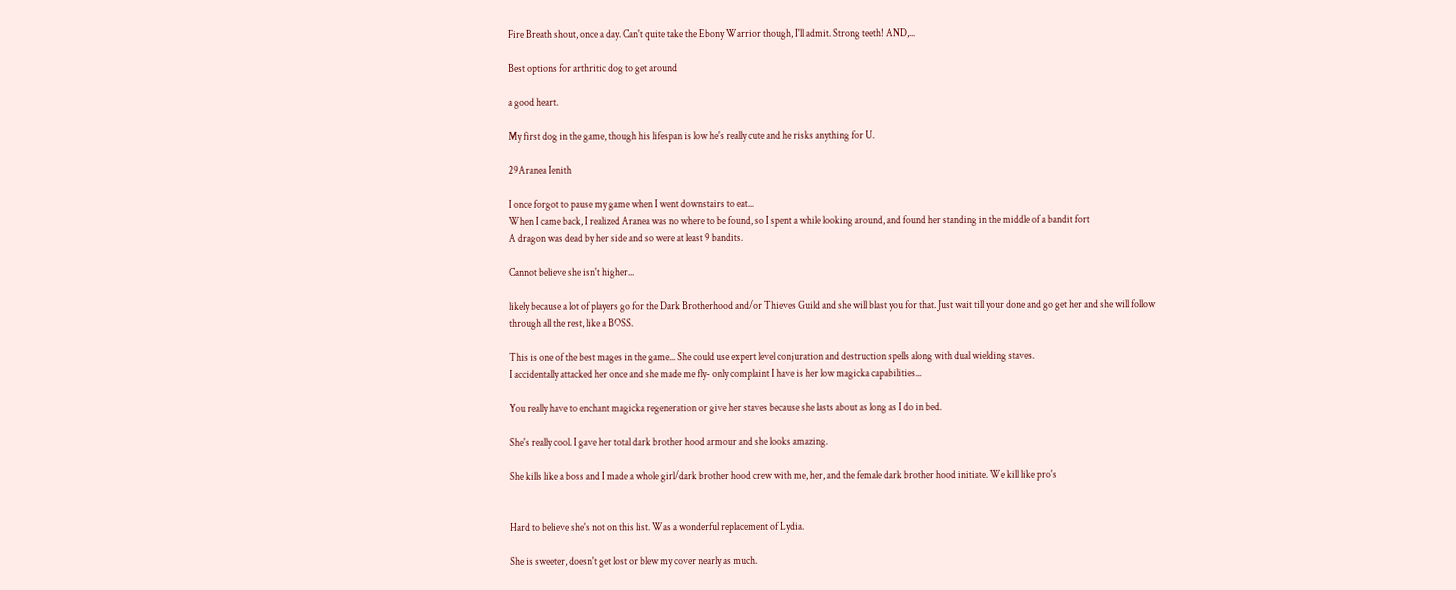Fire Breath shout, once a day. Can't quite take the Ebony Warrior though, I'll admit. Strong teeth! AND,...

Best options for arthritic dog to get around

a good heart.

My first dog in the game, though his lifespan is low he's really cute and he risks anything for U.

29Aranea Ienith

I once forgot to pause my game when I went downstairs to eat...
When I came back, I realized Aranea was no where to be found, so I spent a while looking around, and found her standing in the middle of a bandit fort
A dragon was dead by her side and so were at least 9 bandits.

Cannot believe she isn't higher...

likely because a lot of players go for the Dark Brotherhood and/or Thieves Guild and she will blast you for that. Just wait till your done and go get her and she will follow through all the rest, like a BOSS.

This is one of the best mages in the game... She could use expert level conjuration and destruction spells along with dual wielding staves.
I accidentally attacked her once and she made me fly- only complaint I have is her low magicka capabilities...

You really have to enchant magicka regeneration or give her staves because she lasts about as long as I do in bed.

She's really cool. I gave her total dark brother hood armour and she looks amazing.

She kills like a boss and I made a whole girl/dark brother hood crew with me, her, and the female dark brother hood initiate. We kill like pro's


Hard to believe she's not on this list. Was a wonderful replacement of Lydia.

She is sweeter, doesn't get lost or blew my cover nearly as much.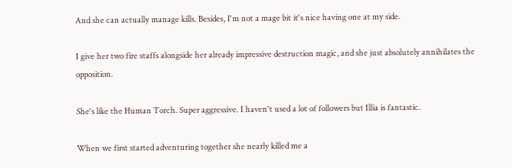And she can actually manage kills. Besides, I'm not a mage bit it's nice having one at my side.

I give her two fire staffs alongside her already impressive destruction magic, and she just absolutely annihilates the opposition.

She's like the Human Torch. Super aggressive. I haven't used a lot of followers but Illia is fantastic.

When we first started adventuring together she nearly killed me a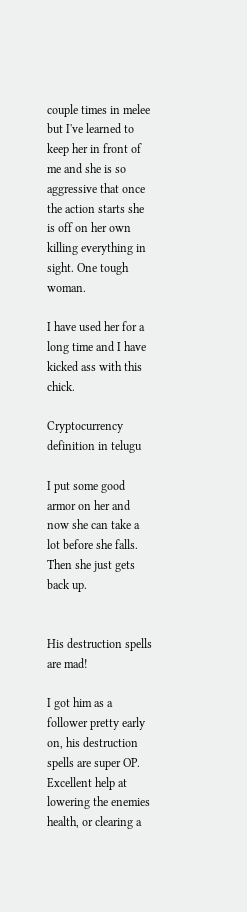couple times in melee but I've learned to keep her in front of me and she is so aggressive that once the action starts she is off on her own killing everything in sight. One tough woman.

I have used her for a long time and I have kicked ass with this chick.

Cryptocurrency definition in telugu

I put some good armor on her and now she can take a lot before she falls. Then she just gets back up.


His destruction spells are mad!

I got him as a follower pretty early on, his destruction spells are super OP. Excellent help at lowering the enemies health, or clearing a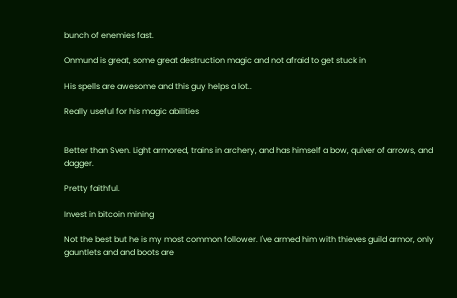bunch of enemies fast.

Onmund is great, some great destruction magic and not afraid to get stuck in

His spells are awesome and this guy helps a lot..

Really useful for his magic abilities


Better than Sven. Light armored, trains in archery, and has himself a bow, quiver of arrows, and dagger.

Pretty faithful.

Invest in bitcoin mining

Not the best but he is my most common follower. I've armed him with thieves guild armor, only gauntlets and and boots are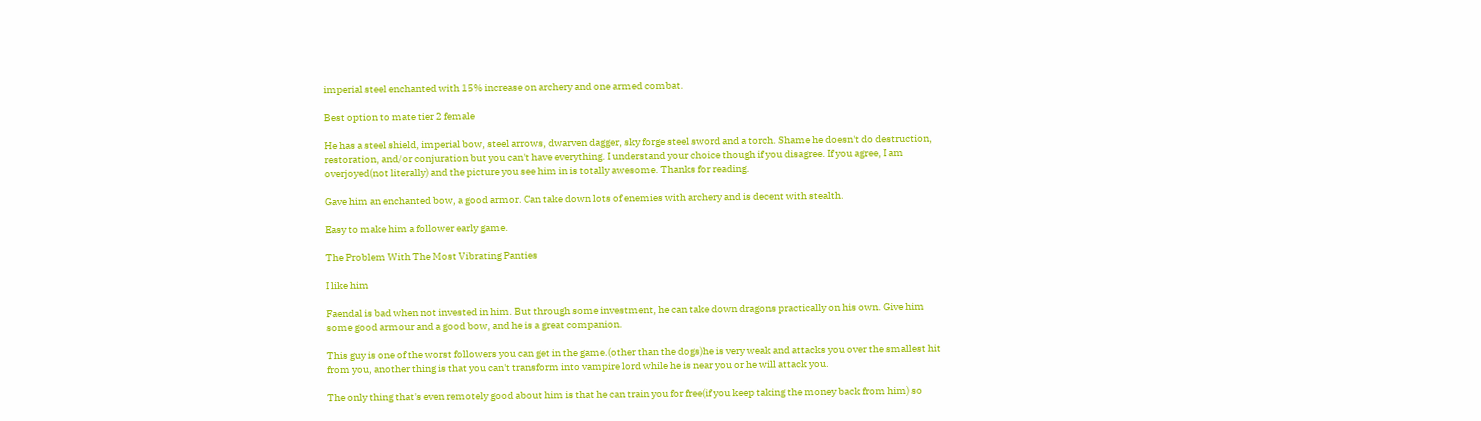imperial steel enchanted with 15% increase on archery and one armed combat.

Best option to mate tier 2 female

He has a steel shield, imperial bow, steel arrows, dwarven dagger, sky forge steel sword and a torch. Shame he doesn't do destruction, restoration, and/or conjuration but you can't have everything. I understand your choice though if you disagree. If you agree, I am overjoyed(not literally) and the picture you see him in is totally awesome. Thanks for reading.

Gave him an enchanted bow, a good armor. Can take down lots of enemies with archery and is decent with stealth.

Easy to make him a follower early game.

The Problem With The Most Vibrating Panties

I like him

Faendal is bad when not invested in him. But through some investment, he can take down dragons practically on his own. Give him some good armour and a good bow, and he is a great companion.

This guy is one of the worst followers you can get in the game.(other than the dogs)he is very weak and attacks you over the smallest hit from you, another thing is that you can't transform into vampire lord while he is near you or he will attack you.

The only thing that's even remotely good about him is that he can train you for free(if you keep taking the money back from him) so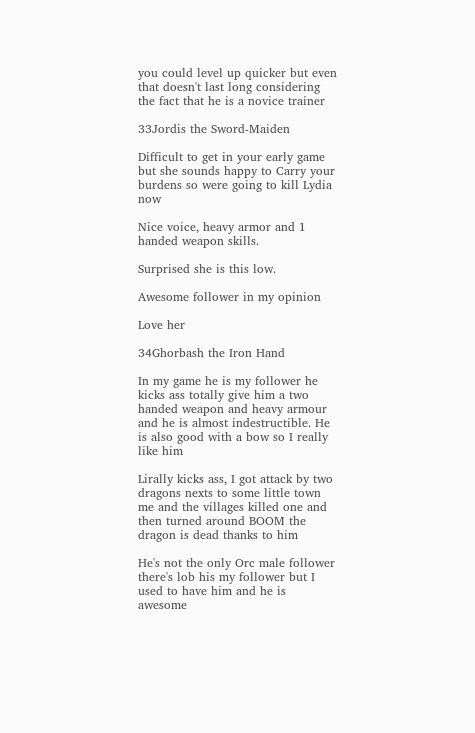you could level up quicker but even that doesn't last long considering the fact that he is a novice trainer

33Jordis the Sword-Maiden

Difficult to get in your early game but she sounds happy to Carry your burdens so were going to kill Lydia now

Nice voice, heavy armor and 1 handed weapon skills.

Surprised she is this low.

Awesome follower in my opinion

Love her

34Ghorbash the Iron Hand

In my game he is my follower he kicks ass totally give him a two handed weapon and heavy armour and he is almost indestructible. He is also good with a bow so I really like him

Lirally kicks ass, I got attack by two dragons nexts to some little town me and the villages killed one and then turned around BOOM the dragon is dead thanks to him

He's not the only Orc male follower there's lob his my follower but I used to have him and he is awesome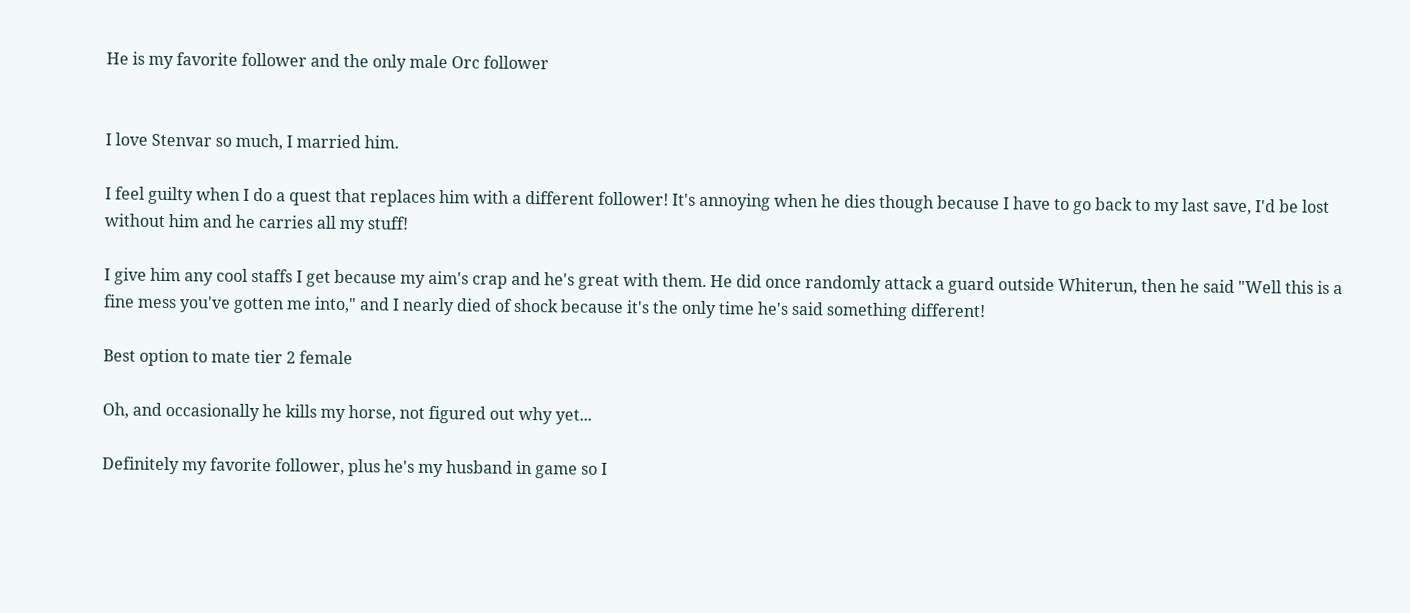He is my favorite follower and the only male Orc follower


I love Stenvar so much, I married him.

I feel guilty when I do a quest that replaces him with a different follower! It's annoying when he dies though because I have to go back to my last save, I'd be lost without him and he carries all my stuff!

I give him any cool staffs I get because my aim's crap and he's great with them. He did once randomly attack a guard outside Whiterun, then he said "Well this is a fine mess you've gotten me into," and I nearly died of shock because it's the only time he's said something different!

Best option to mate tier 2 female

Oh, and occasionally he kills my horse, not figured out why yet...

Definitely my favorite follower, plus he's my husband in game so I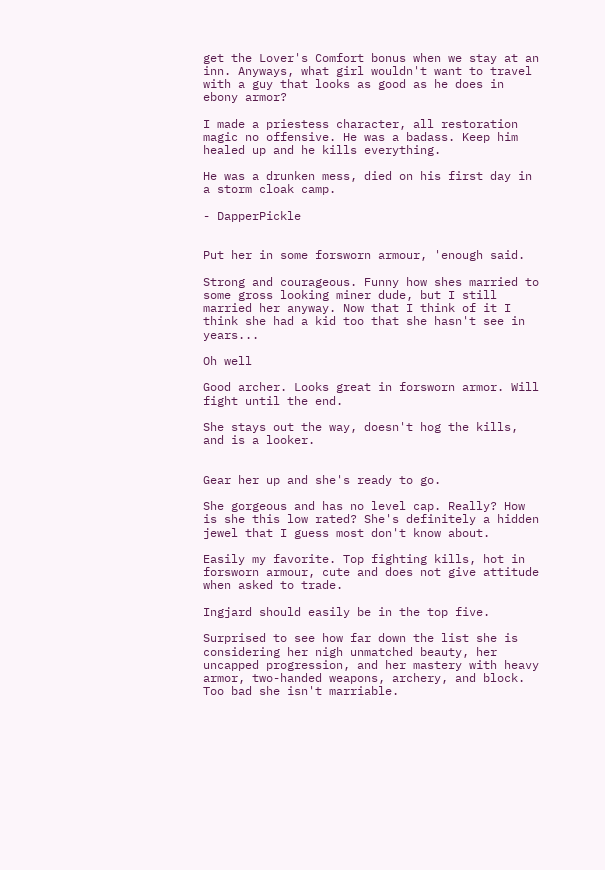get the Lover's Comfort bonus when we stay at an inn. Anyways, what girl wouldn't want to travel with a guy that looks as good as he does in ebony armor?

I made a priestess character, all restoration magic no offensive. He was a badass. Keep him healed up and he kills everything.

He was a drunken mess, died on his first day in a storm cloak camp.

- DapperPickle


Put her in some forsworn armour, 'enough said.

Strong and courageous. Funny how shes married to some gross looking miner dude, but I still married her anyway. Now that I think of it I think she had a kid too that she hasn't see in years...

Oh well

Good archer. Looks great in forsworn armor. Will fight until the end.

She stays out the way, doesn't hog the kills, and is a looker.


Gear her up and she's ready to go.

She gorgeous and has no level cap. Really? How is she this low rated? She's definitely a hidden jewel that I guess most don't know about.

Easily my favorite. Top fighting kills, hot in forsworn armour, cute and does not give attitude when asked to trade.

Ingjard should easily be in the top five.

Surprised to see how far down the list she is considering her nigh unmatched beauty, her uncapped progression, and her mastery with heavy armor, two-handed weapons, archery, and block. Too bad she isn't marriable.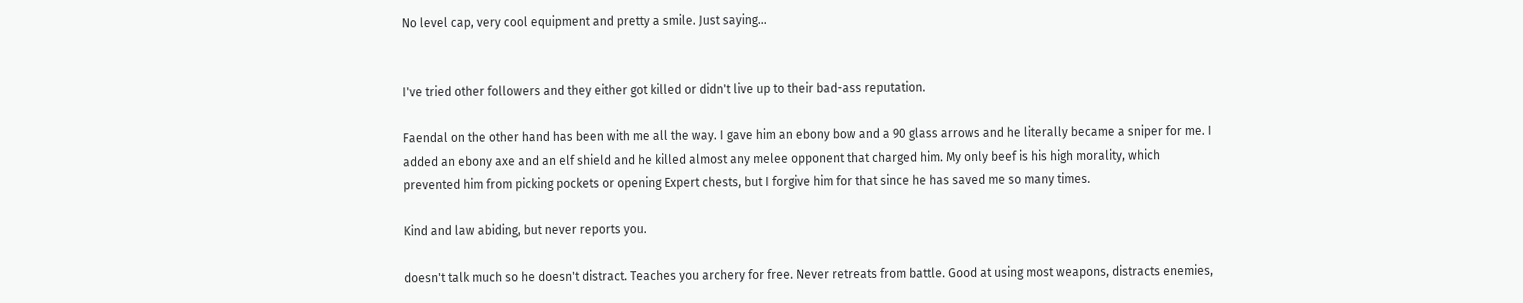No level cap, very cool equipment and pretty a smile. Just saying...


I've tried other followers and they either got killed or didn't live up to their bad-ass reputation.

Faendal on the other hand has been with me all the way. I gave him an ebony bow and a 90 glass arrows and he literally became a sniper for me. I added an ebony axe and an elf shield and he killed almost any melee opponent that charged him. My only beef is his high morality, which prevented him from picking pockets or opening Expert chests, but I forgive him for that since he has saved me so many times.

Kind and law abiding, but never reports you.

doesn't talk much so he doesn't distract. Teaches you archery for free. Never retreats from battle. Good at using most weapons, distracts enemies,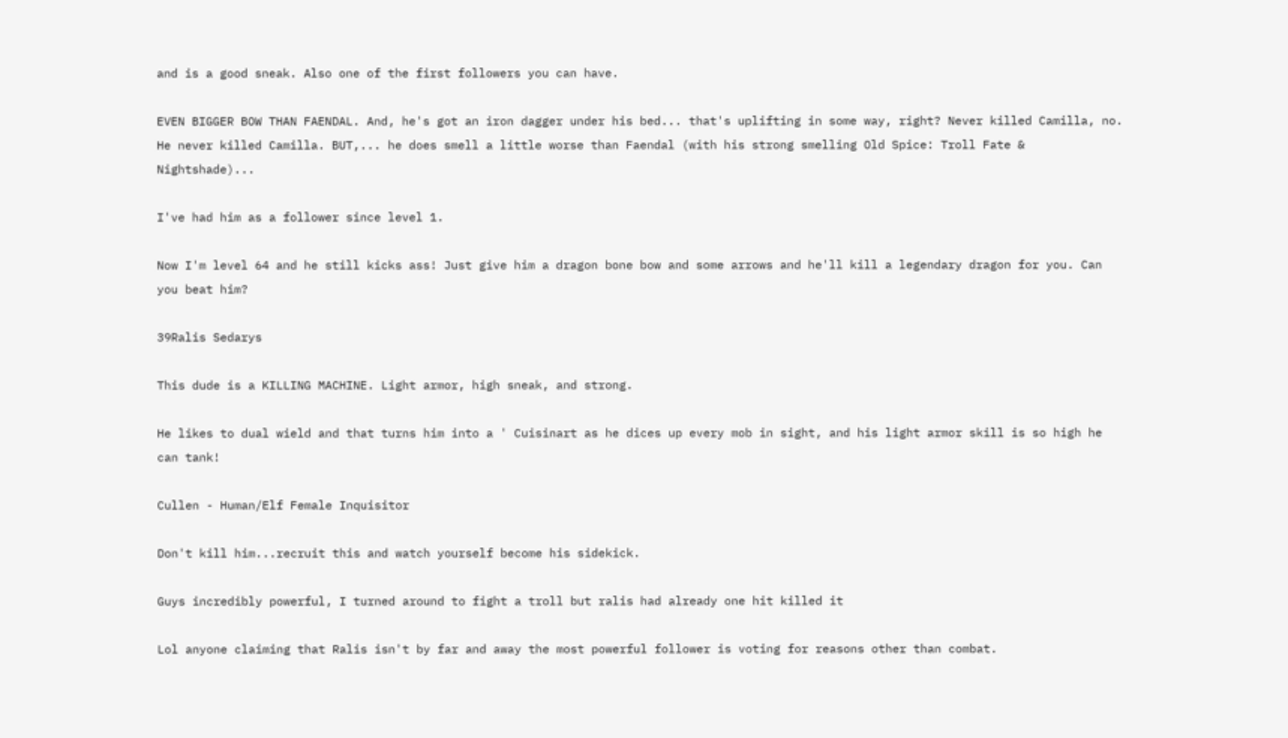and is a good sneak. Also one of the first followers you can have.

EVEN BIGGER BOW THAN FAENDAL. And, he's got an iron dagger under his bed... that's uplifting in some way, right? Never killed Camilla, no. He never killed Camilla. BUT,... he does smell a little worse than Faendal (with his strong smelling Old Spice: Troll Fate & Nightshade)...

I've had him as a follower since level 1.

Now I'm level 64 and he still kicks ass! Just give him a dragon bone bow and some arrows and he'll kill a legendary dragon for you. Can you beat him?

39Ralis Sedarys

This dude is a KILLING MACHINE. Light armor, high sneak, and strong.

He likes to dual wield and that turns him into a ' Cuisinart as he dices up every mob in sight, and his light armor skill is so high he can tank!

Cullen - Human/Elf Female Inquisitor

Don't kill him...recruit this and watch yourself become his sidekick.

Guys incredibly powerful, I turned around to fight a troll but ralis had already one hit killed it

Lol anyone claiming that Ralis isn't by far and away the most powerful follower is voting for reasons other than combat.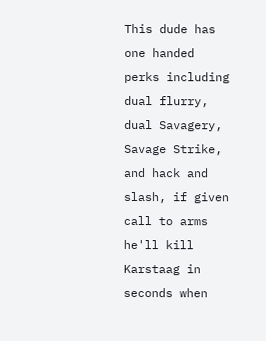This dude has one handed perks including dual flurry, dual Savagery, Savage Strike, and hack and slash, if given call to arms he'll kill Karstaag in seconds when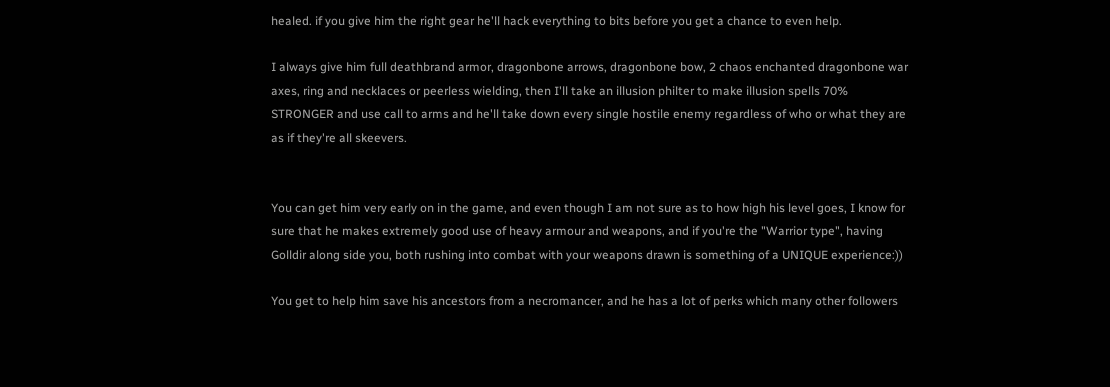healed. if you give him the right gear he'll hack everything to bits before you get a chance to even help.

I always give him full deathbrand armor, dragonbone arrows, dragonbone bow, 2 chaos enchanted dragonbone war axes, ring and necklaces or peerless wielding, then I'll take an illusion philter to make illusion spells 70% STRONGER and use call to arms and he'll take down every single hostile enemy regardless of who or what they are as if they're all skeevers.


You can get him very early on in the game, and even though I am not sure as to how high his level goes, I know for sure that he makes extremely good use of heavy armour and weapons, and if you're the "Warrior type", having Golldir along side you, both rushing into combat with your weapons drawn is something of a UNIQUE experience:))

You get to help him save his ancestors from a necromancer, and he has a lot of perks which many other followers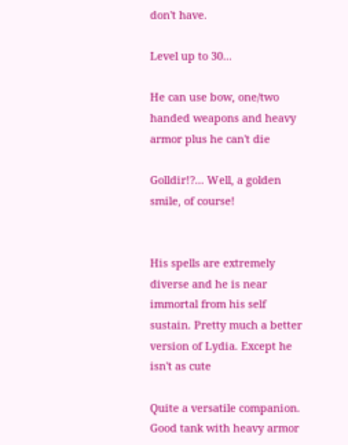don't have.

Level up to 30...

He can use bow, one/two handed weapons and heavy armor plus he can't die

Golldir!?... Well, a golden smile, of course!


His spells are extremely diverse and he is near immortal from his self sustain. Pretty much a better version of Lydia. Except he isn't as cute

Quite a versatile companion. Good tank with heavy armor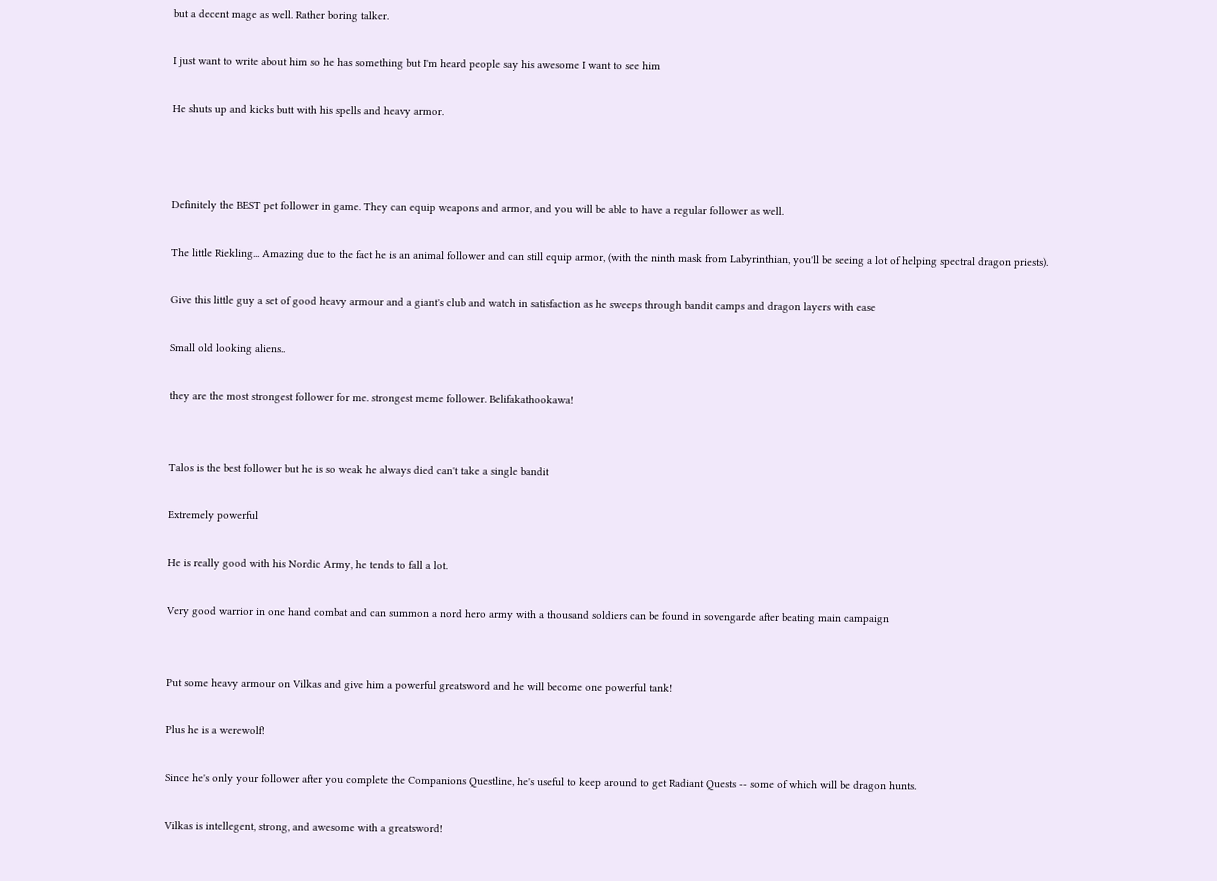but a decent mage as well. Rather boring talker.

I just want to write about him so he has something but I'm heard people say his awesome I want to see him

He shuts up and kicks butt with his spells and heavy armor.



Definitely the BEST pet follower in game. They can equip weapons and armor, and you will be able to have a regular follower as well.

The little Riekling... Amazing due to the fact he is an animal follower and can still equip armor, (with the ninth mask from Labyrinthian, you'll be seeing a lot of helping spectral dragon priests).

Give this little guy a set of good heavy armour and a giant's club and watch in satisfaction as he sweeps through bandit camps and dragon layers with ease

Small old looking aliens..

they are the most strongest follower for me. strongest meme follower. Belifakathookawa!


Talos is the best follower but he is so weak he always died can't take a single bandit

Extremely powerful

He is really good with his Nordic Army, he tends to fall a lot.

Very good warrior in one hand combat and can summon a nord hero army with a thousand soldiers can be found in sovengarde after beating main campaign


Put some heavy armour on Vilkas and give him a powerful greatsword and he will become one powerful tank!

Plus he is a werewolf!

Since he's only your follower after you complete the Companions Questline, he's useful to keep around to get Radiant Quests -- some of which will be dragon hunts.

Vilkas is intellegent, strong, and awesome with a greatsword!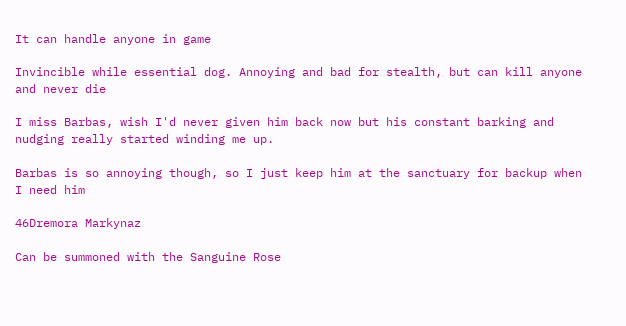It can handle anyone in game

Invincible while essential dog. Annoying and bad for stealth, but can kill anyone and never die

I miss Barbas, wish I'd never given him back now but his constant barking and nudging really started winding me up.

Barbas is so annoying though, so I just keep him at the sanctuary for backup when I need him

46Dremora Markynaz

Can be summoned with the Sanguine Rose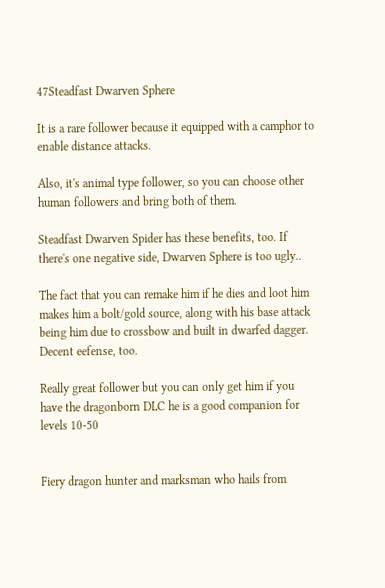47Steadfast Dwarven Sphere

It is a rare follower because it equipped with a camphor to enable distance attacks.

Also, it's animal type follower, so you can choose other human followers and bring both of them.

Steadfast Dwarven Spider has these benefits, too. If there's one negative side, Dwarven Sphere is too ugly..

The fact that you can remake him if he dies and loot him makes him a bolt/gold source, along with his base attack being him due to crossbow and built in dwarfed dagger. Decent eefense, too.

Really great follower but you can only get him if you have the dragonborn DLC he is a good companion for levels 10-50


Fiery dragon hunter and marksman who hails from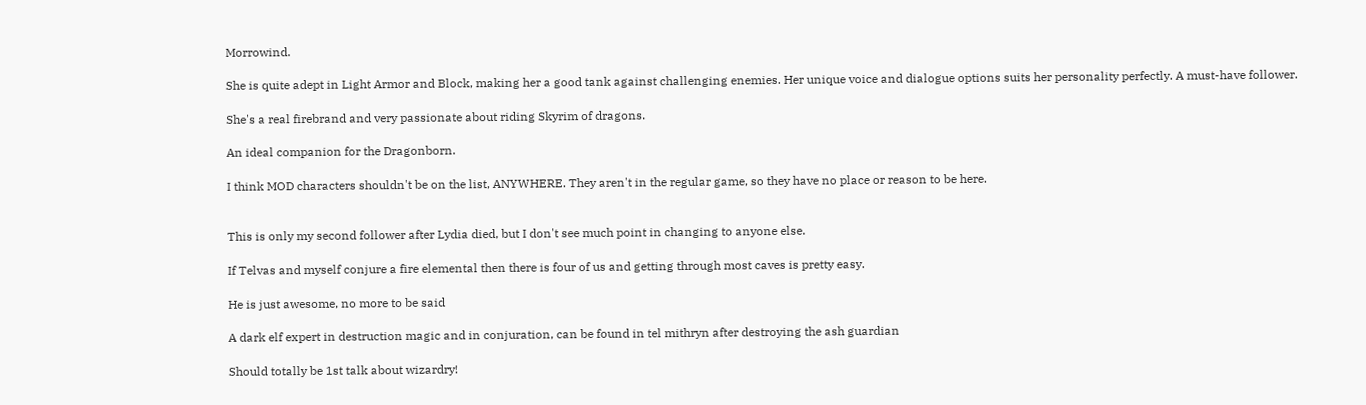Morrowind.

She is quite adept in Light Armor and Block, making her a good tank against challenging enemies. Her unique voice and dialogue options suits her personality perfectly. A must-have follower.

She's a real firebrand and very passionate about riding Skyrim of dragons.

An ideal companion for the Dragonborn.

I think MOD characters shouldn't be on the list, ANYWHERE. They aren't in the regular game, so they have no place or reason to be here.


This is only my second follower after Lydia died, but I don't see much point in changing to anyone else.

If Telvas and myself conjure a fire elemental then there is four of us and getting through most caves is pretty easy.

He is just awesome, no more to be said

A dark elf expert in destruction magic and in conjuration, can be found in tel mithryn after destroying the ash guardian

Should totally be 1st talk about wizardry!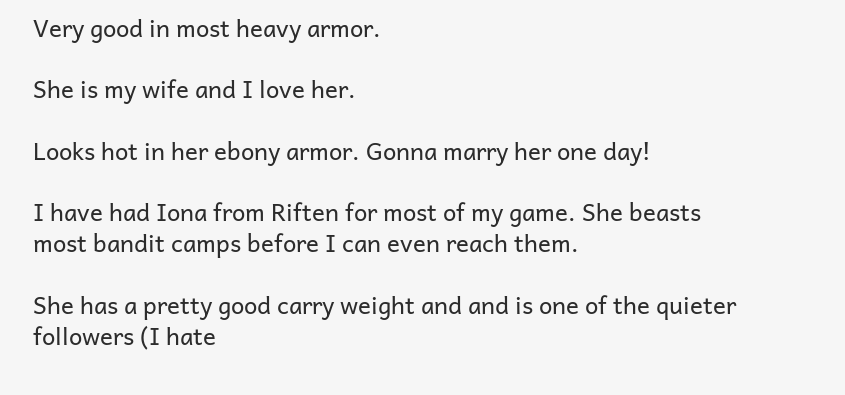Very good in most heavy armor.

She is my wife and I love her.

Looks hot in her ebony armor. Gonna marry her one day!

I have had Iona from Riften for most of my game. She beasts most bandit camps before I can even reach them.

She has a pretty good carry weight and and is one of the quieter followers (I hate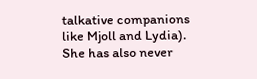talkative companions like Mjoll and Lydia). She has also never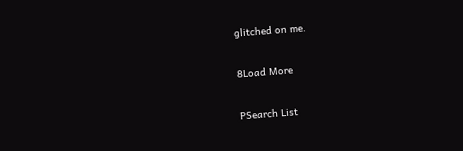glitched on me.

8Load More

PSearch List